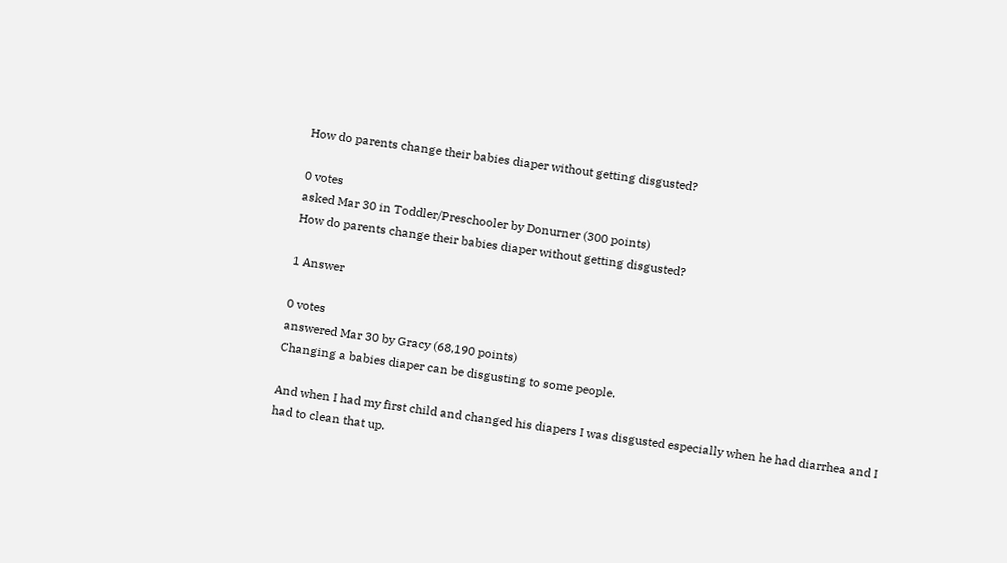How do parents change their babies diaper without getting disgusted?

0 votes
asked Mar 30 in Toddler/Preschooler by Donurner (300 points)
How do parents change their babies diaper without getting disgusted?

1 Answer

0 votes
answered Mar 30 by Gracy (68,190 points)
Changing a babies diaper can be disgusting to some people.

And when I had my first child and changed his diapers I was disgusted especially when he had diarrhea and I had to clean that up.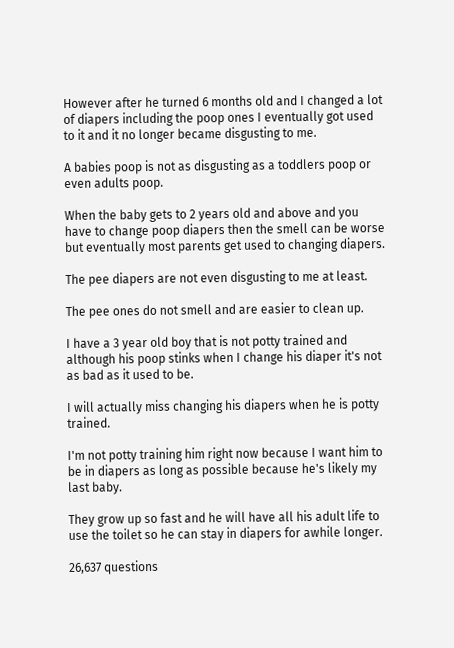However after he turned 6 months old and I changed a lot of diapers including the poop ones I eventually got used to it and it no longer became disgusting to me.

A babies poop is not as disgusting as a toddlers poop or even adults poop.

When the baby gets to 2 years old and above and you have to change poop diapers then the smell can be worse but eventually most parents get used to changing diapers.

The pee diapers are not even disgusting to me at least.

The pee ones do not smell and are easier to clean up.

I have a 3 year old boy that is not potty trained and although his poop stinks when I change his diaper it's not as bad as it used to be.

I will actually miss changing his diapers when he is potty trained.

I'm not potty training him right now because I want him to be in diapers as long as possible because he's likely my last baby.

They grow up so fast and he will have all his adult life to use the toilet so he can stay in diapers for awhile longer.

26,637 questions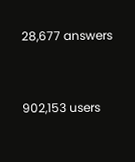28,677 answers


902,153 users